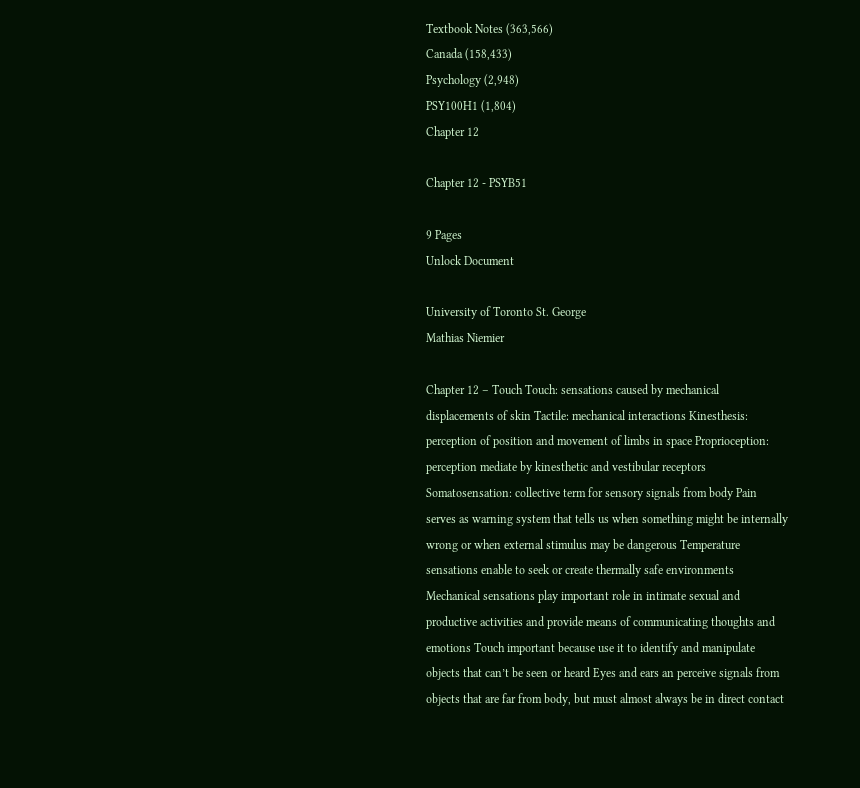Textbook Notes (363,566)
Canada (158,433)
Psychology (2,948)
PSY100H1 (1,804)
Chapter 12

Chapter 12 - PSYB51

9 Pages
Unlock Document

University of Toronto St. George
Mathias Niemier

Chapter 12 – Touch Touch: sensations caused by mechanical displacements of skin Tactile: mechanical interactions Kinesthesis: perception of position and movement of limbs in space Proprioception: perception mediate by kinesthetic and vestibular receptors Somatosensation: collective term for sensory signals from body Pain serves as warning system that tells us when something might be internally wrong or when external stimulus may be dangerous Temperature sensations enable to seek or create thermally safe environments Mechanical sensations play important role in intimate sexual and productive activities and provide means of communicating thoughts and emotions Touch important because use it to identify and manipulate objects that can’t be seen or heard Eyes and ears an perceive signals from objects that are far from body, but must almost always be in direct contact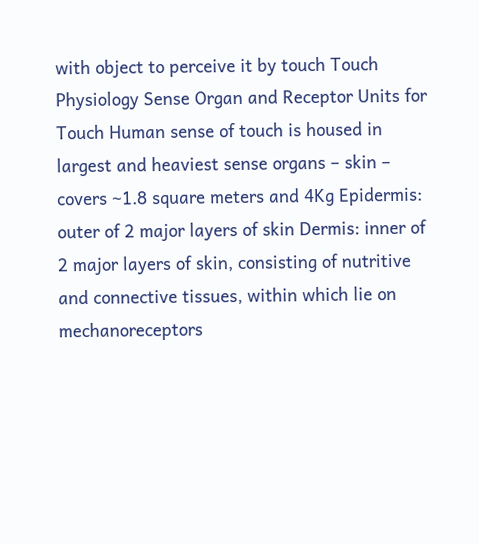with object to perceive it by touch Touch Physiology Sense Organ and Receptor Units for Touch Human sense of touch is housed in largest and heaviest sense organs – skin – covers ~1.8 square meters and 4Kg Epidermis: outer of 2 major layers of skin Dermis: inner of 2 major layers of skin, consisting of nutritive and connective tissues, within which lie on mechanoreceptors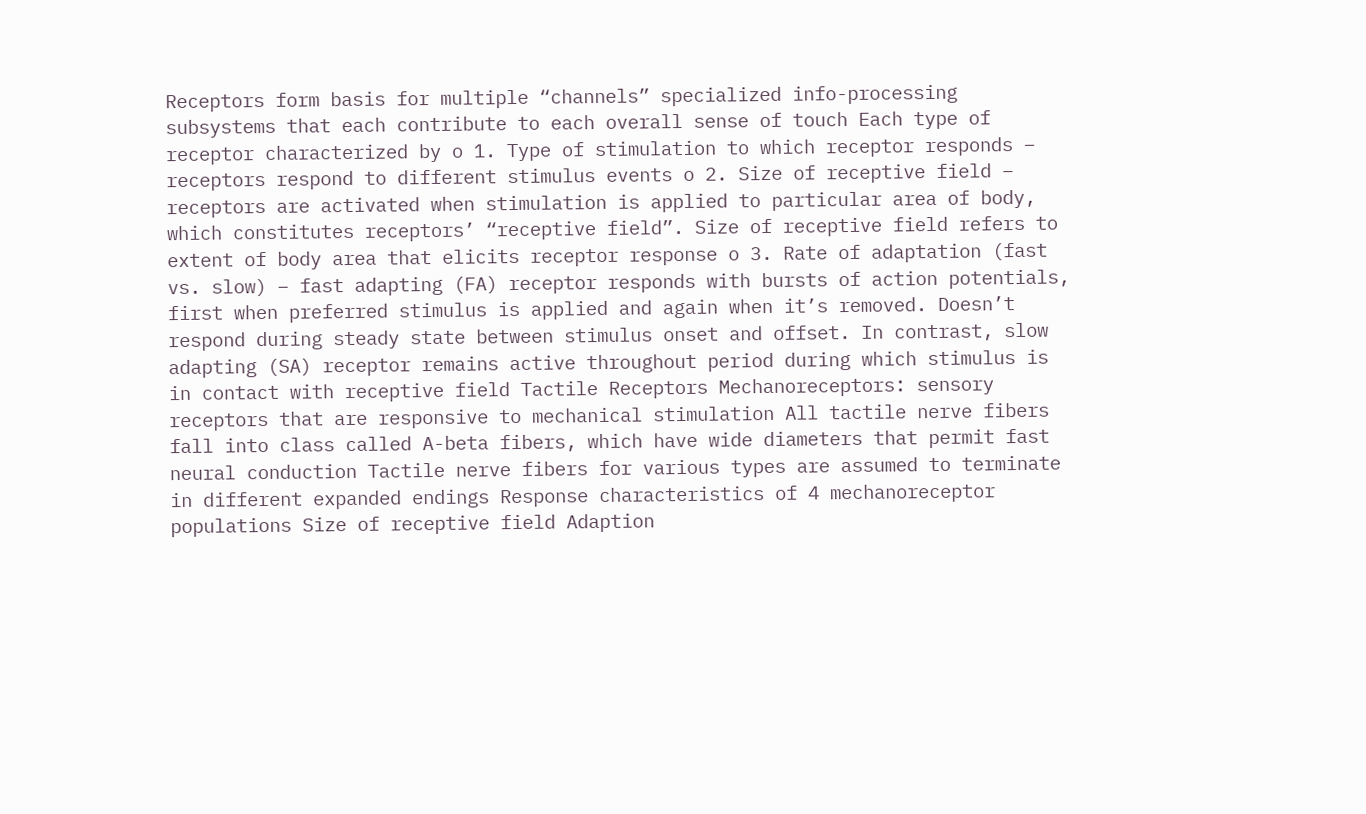Receptors form basis for multiple “channels” specialized info-processing subsystems that each contribute to each overall sense of touch Each type of receptor characterized by o 1. Type of stimulation to which receptor responds – receptors respond to different stimulus events o 2. Size of receptive field – receptors are activated when stimulation is applied to particular area of body, which constitutes receptors’ “receptive field”. Size of receptive field refers to extent of body area that elicits receptor response o 3. Rate of adaptation (fast vs. slow) – fast adapting (FA) receptor responds with bursts of action potentials, first when preferred stimulus is applied and again when it’s removed. Doesn’t respond during steady state between stimulus onset and offset. In contrast, slow adapting (SA) receptor remains active throughout period during which stimulus is in contact with receptive field Tactile Receptors Mechanoreceptors: sensory receptors that are responsive to mechanical stimulation All tactile nerve fibers fall into class called A-beta fibers, which have wide diameters that permit fast neural conduction Tactile nerve fibers for various types are assumed to terminate in different expanded endings Response characteristics of 4 mechanoreceptor populations Size of receptive field Adaption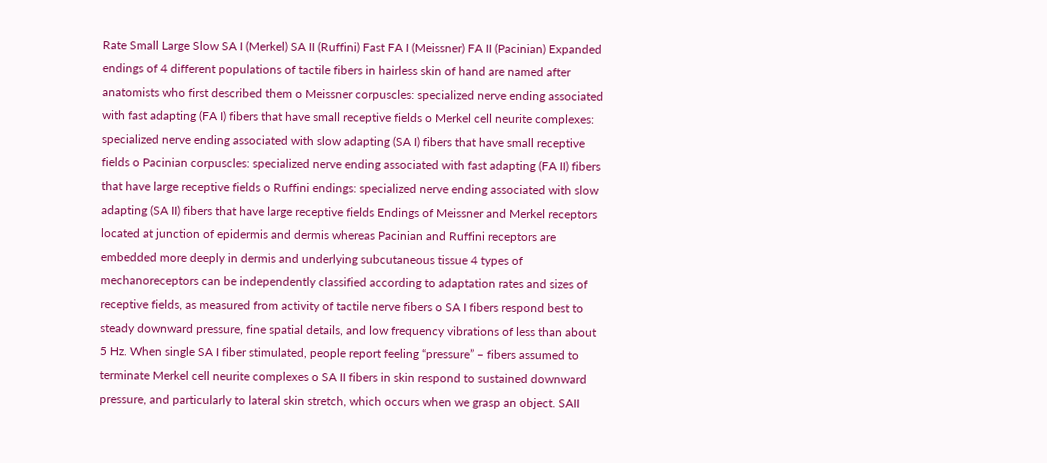Rate Small Large Slow SA I (Merkel) SA II (Ruffini) Fast FA I (Meissner) FA II (Pacinian) Expanded endings of 4 different populations of tactile fibers in hairless skin of hand are named after anatomists who first described them o Meissner corpuscles: specialized nerve ending associated with fast adapting (FA I) fibers that have small receptive fields o Merkel cell neurite complexes: specialized nerve ending associated with slow adapting (SA I) fibers that have small receptive fields o Pacinian corpuscles: specialized nerve ending associated with fast adapting (FA II) fibers that have large receptive fields o Ruffini endings: specialized nerve ending associated with slow adapting (SA II) fibers that have large receptive fields Endings of Meissner and Merkel receptors located at junction of epidermis and dermis whereas Pacinian and Ruffini receptors are embedded more deeply in dermis and underlying subcutaneous tissue 4 types of mechanoreceptors can be independently classified according to adaptation rates and sizes of receptive fields, as measured from activity of tactile nerve fibers o SA I fibers respond best to steady downward pressure, fine spatial details, and low frequency vibrations of less than about 5 Hz. When single SA I fiber stimulated, people report feeling “pressure” – fibers assumed to terminate Merkel cell neurite complexes o SA II fibers in skin respond to sustained downward pressure, and particularly to lateral skin stretch, which occurs when we grasp an object. SAII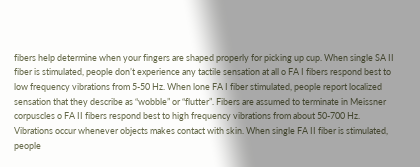fibers help determine when your fingers are shaped properly for picking up cup. When single SA II fiber is stimulated, people don’t experience any tactile sensation at all o FA I fibers respond best to low frequency vibrations from 5-50 Hz. When lone FA I fiber stimulated, people report localized sensation that they describe as “wobble” or “flutter”. Fibers are assumed to terminate in Meissner corpuscles o FA II fibers respond best to high frequency vibrations from about 50-700 Hz. Vibrations occur whenever objects makes contact with skin. When single FA II fiber is stimulated, people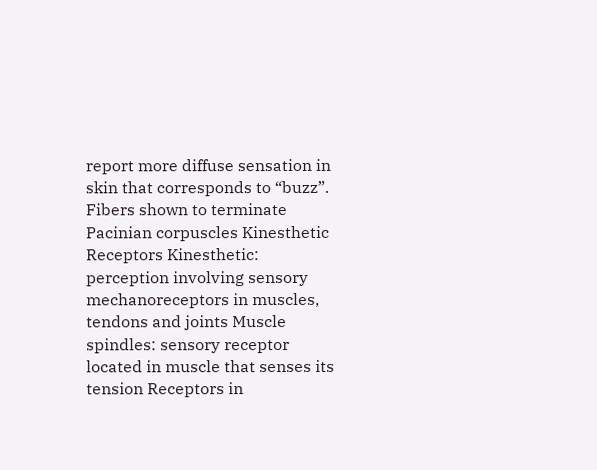report more diffuse sensation in skin that corresponds to “buzz”. Fibers shown to terminate Pacinian corpuscles Kinesthetic Receptors Kinesthetic: perception involving sensory mechanoreceptors in muscles, tendons and joints Muscle spindles: sensory receptor located in muscle that senses its tension Receptors in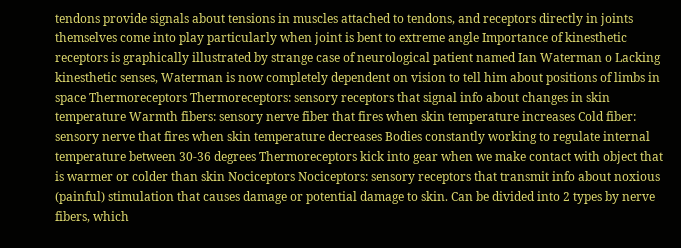tendons provide signals about tensions in muscles attached to tendons, and receptors directly in joints themselves come into play particularly when joint is bent to extreme angle Importance of kinesthetic receptors is graphically illustrated by strange case of neurological patient named Ian Waterman o Lacking kinesthetic senses, Waterman is now completely dependent on vision to tell him about positions of limbs in space Thermoreceptors Thermoreceptors: sensory receptors that signal info about changes in skin temperature Warmth fibers: sensory nerve fiber that fires when skin temperature increases Cold fiber: sensory nerve that fires when skin temperature decreases Bodies constantly working to regulate internal temperature between 30-36 degrees Thermoreceptors kick into gear when we make contact with object that is warmer or colder than skin Nociceptors Nociceptors: sensory receptors that transmit info about noxious (painful) stimulation that causes damage or potential damage to skin. Can be divided into 2 types by nerve fibers, which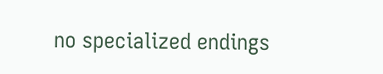no specialized endings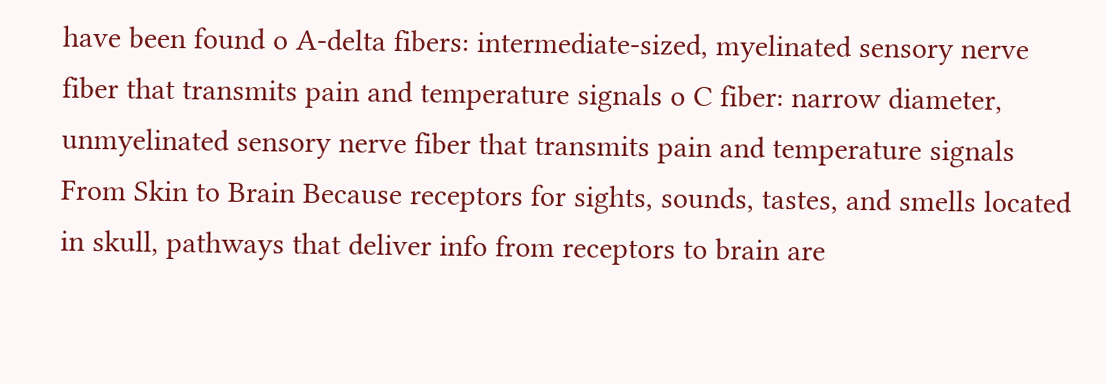have been found o A-delta fibers: intermediate-sized, myelinated sensory nerve fiber that transmits pain and temperature signals o C fiber: narrow diameter, unmyelinated sensory nerve fiber that transmits pain and temperature signals From Skin to Brain Because receptors for sights, sounds, tastes, and smells located in skull, pathways that deliver info from receptors to brain are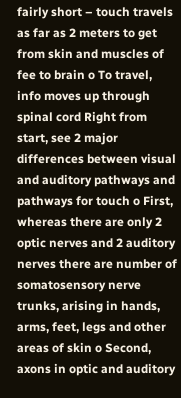fairly short – touch travels as far as 2 meters to get from skin and muscles of fee to brain o To travel, info moves up through spinal cord Right from start, see 2 major differences between visual and auditory pathways and pathways for touch o First, whereas there are only 2 optic nerves and 2 auditory nerves there are number of somatosensory nerve trunks, arising in hands, arms, feet, legs and other areas of skin o Second, axons in optic and auditory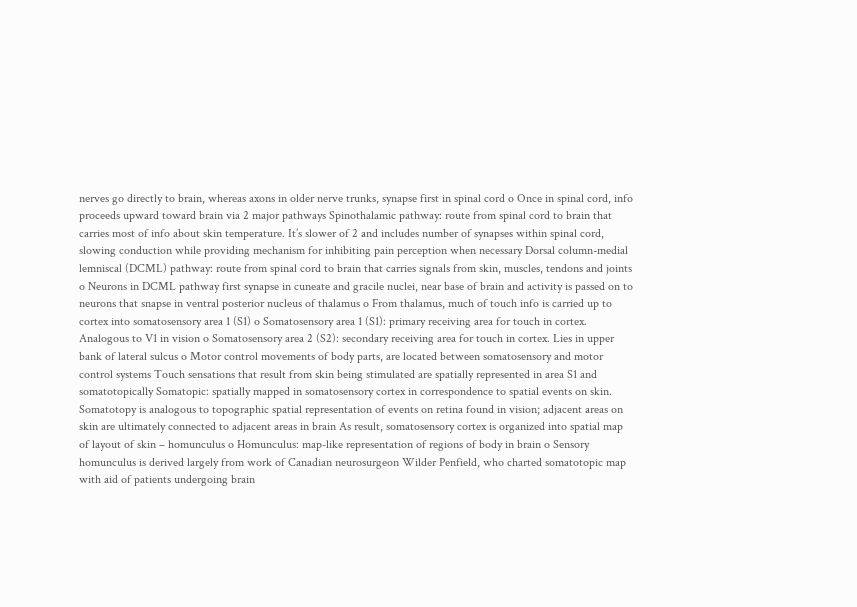nerves go directly to brain, whereas axons in older nerve trunks, synapse first in spinal cord o Once in spinal cord, info proceeds upward toward brain via 2 major pathways Spinothalamic pathway: route from spinal cord to brain that carries most of info about skin temperature. It’s slower of 2 and includes number of synapses within spinal cord, slowing conduction while providing mechanism for inhibiting pain perception when necessary Dorsal column-medial lemniscal (DCML) pathway: route from spinal cord to brain that carries signals from skin, muscles, tendons and joints o Neurons in DCML pathway first synapse in cuneate and gracile nuclei, near base of brain and activity is passed on to neurons that snapse in ventral posterior nucleus of thalamus o From thalamus, much of touch info is carried up to cortex into somatosensory area 1 (S1) o Somatosensory area 1 (S1): primary receiving area for touch in cortex. Analogous to V1 in vision o Somatosensory area 2 (S2): secondary receiving area for touch in cortex. Lies in upper bank of lateral sulcus o Motor control movements of body parts, are located between somatosensory and motor control systems Touch sensations that result from skin being stimulated are spatially represented in area S1 and somatotopically Somatopic: spatially mapped in somatosensory cortex in correspondence to spatial events on skin. Somatotopy is analogous to topographic spatial representation of events on retina found in vision; adjacent areas on skin are ultimately connected to adjacent areas in brain As result, somatosensory cortex is organized into spatial map of layout of skin – homunculus o Homunculus: map-like representation of regions of body in brain o Sensory homunculus is derived largely from work of Canadian neurosurgeon Wilder Penfield, who charted somatotopic map with aid of patients undergoing brain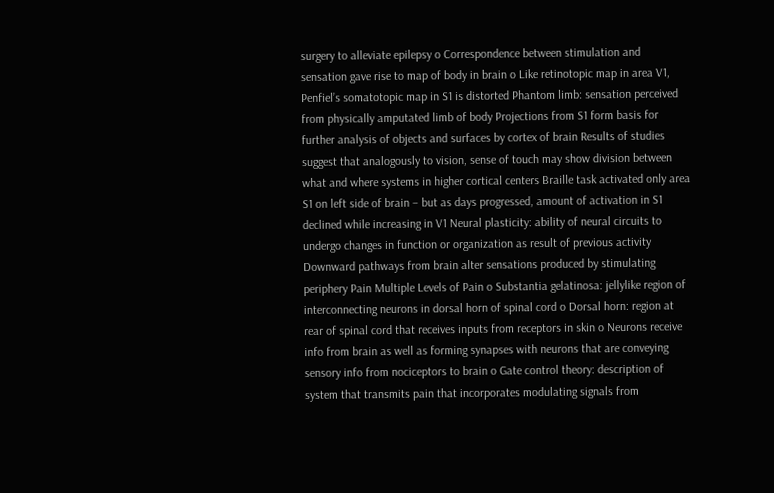surgery to alleviate epilepsy o Correspondence between stimulation and sensation gave rise to map of body in brain o Like retinotopic map in area V1, Penfiel’s somatotopic map in S1 is distorted Phantom limb: sensation perceived from physically amputated limb of body Projections from S1 form basis for further analysis of objects and surfaces by cortex of brain Results of studies suggest that analogously to vision, sense of touch may show division between what and where systems in higher cortical centers Braille task activated only area S1 on left side of brain – but as days progressed, amount of activation in S1 declined while increasing in V1 Neural plasticity: ability of neural circuits to undergo changes in function or organization as result of previous activity Downward pathways from brain alter sensations produced by stimulating periphery Pain Multiple Levels of Pain o Substantia gelatinosa: jellylike region of interconnecting neurons in dorsal horn of spinal cord o Dorsal horn: region at rear of spinal cord that receives inputs from receptors in skin o Neurons receive info from brain as well as forming synapses with neurons that are conveying sensory info from nociceptors to brain o Gate control theory: description of system that transmits pain that incorporates modulating signals from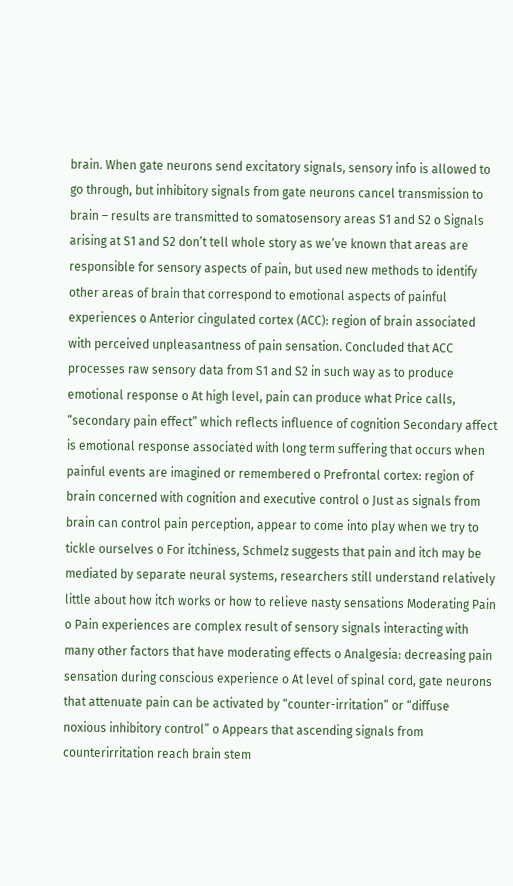brain. When gate neurons send excitatory signals, sensory info is allowed to go through, but inhibitory signals from gate neurons cancel transmission to brain – results are transmitted to somatosensory areas S1 and S2 o Signals arising at S1 and S2 don’t tell whole story as we’ve known that areas are responsible for sensory aspects of pain, but used new methods to identify other areas of brain that correspond to emotional aspects of painful experiences o Anterior cingulated cortex (ACC): region of brain associated with perceived unpleasantness of pain sensation. Concluded that ACC processes raw sensory data from S1 and S2 in such way as to produce emotional response o At high level, pain can produce what Price calls, “secondary pain effect” which reflects influence of cognition Secondary affect is emotional response associated with long term suffering that occurs when painful events are imagined or remembered o Prefrontal cortex: region of brain concerned with cognition and executive control o Just as signals from brain can control pain perception, appear to come into play when we try to tickle ourselves o For itchiness, Schmelz suggests that pain and itch may be mediated by separate neural systems, researchers still understand relatively little about how itch works or how to relieve nasty sensations Moderating Pain o Pain experiences are complex result of sensory signals interacting with many other factors that have moderating effects o Analgesia: decreasing pain sensation during conscious experience o At level of spinal cord, gate neurons that attenuate pain can be activated by “counter-irritation” or “diffuse noxious inhibitory control” o Appears that ascending signals from counterirritation reach brain stem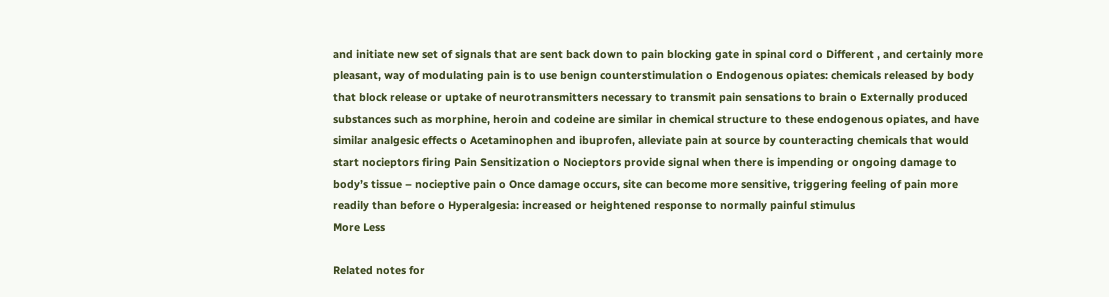and initiate new set of signals that are sent back down to pain blocking gate in spinal cord o Different , and certainly more pleasant, way of modulating pain is to use benign counterstimulation o Endogenous opiates: chemicals released by body that block release or uptake of neurotransmitters necessary to transmit pain sensations to brain o Externally produced substances such as morphine, heroin and codeine are similar in chemical structure to these endogenous opiates, and have similar analgesic effects o Acetaminophen and ibuprofen, alleviate pain at source by counteracting chemicals that would start nocieptors firing Pain Sensitization o Nocieptors provide signal when there is impending or ongoing damage to body’s tissue – nocieptive pain o Once damage occurs, site can become more sensitive, triggering feeling of pain more readily than before o Hyperalgesia: increased or heightened response to normally painful stimulus
More Less

Related notes for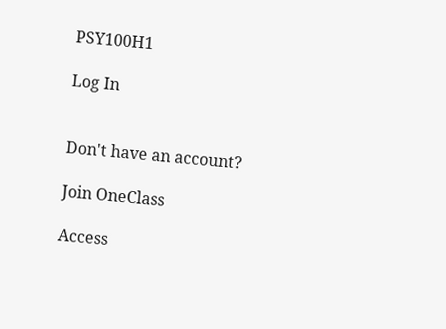PSY100H1

Log In


Don't have an account?

Join OneClass

Access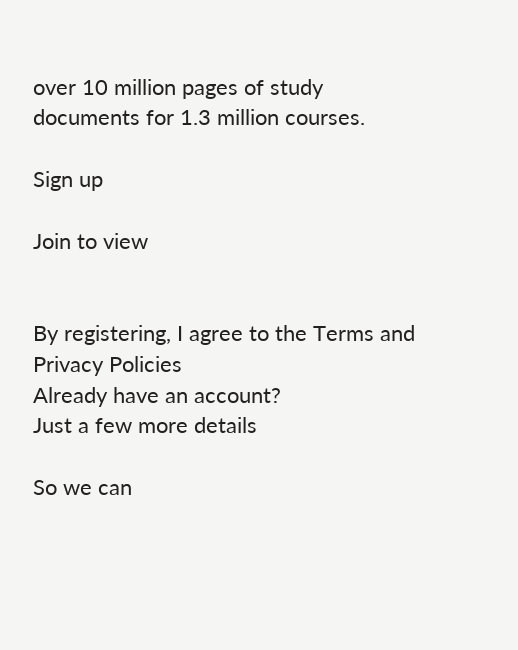over 10 million pages of study
documents for 1.3 million courses.

Sign up

Join to view


By registering, I agree to the Terms and Privacy Policies
Already have an account?
Just a few more details

So we can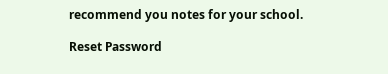recommend you notes for your school.

Reset Password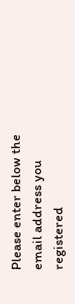Please enter below the email address you registered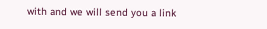with and we will send you a link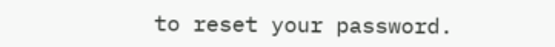to reset your password.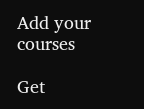Add your courses

Get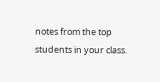notes from the top students in your class.